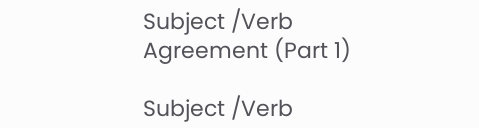Subject /Verb Agreement (Part 1)

Subject /Verb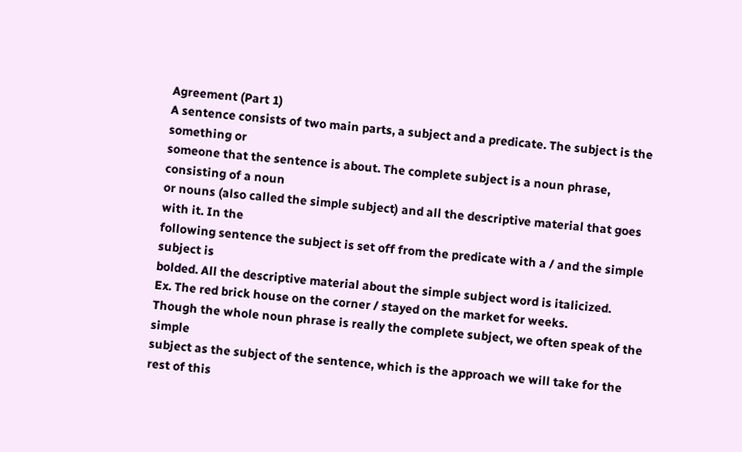Agreement (Part 1)
A sentence consists of two main parts, a subject and a predicate. The subject is the something or
someone that the sentence is about. The complete subject is a noun phrase, consisting of a noun
or nouns (also called the simple subject) and all the descriptive material that goes with it. In the
following sentence the subject is set off from the predicate with a / and the simple subject is
bolded. All the descriptive material about the simple subject word is italicized.
Ex. The red brick house on the corner / stayed on the market for weeks.
Though the whole noun phrase is really the complete subject, we often speak of the simple
subject as the subject of the sentence, which is the approach we will take for the rest of this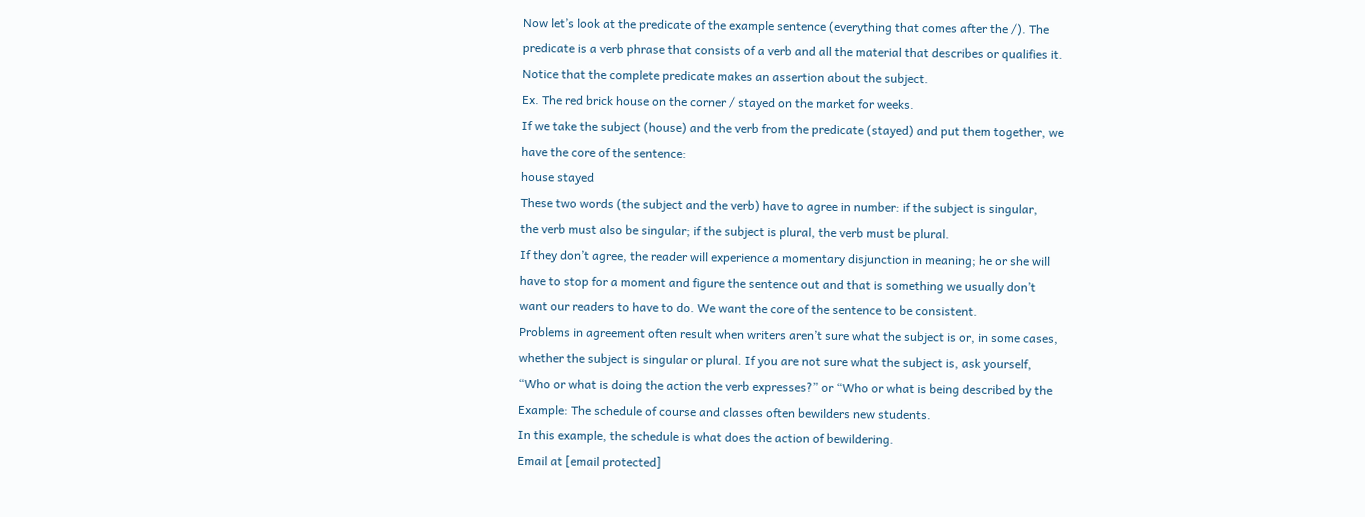Now let’s look at the predicate of the example sentence (everything that comes after the /). The
predicate is a verb phrase that consists of a verb and all the material that describes or qualifies it.
Notice that the complete predicate makes an assertion about the subject.
Ex. The red brick house on the corner / stayed on the market for weeks.
If we take the subject (house) and the verb from the predicate (stayed) and put them together, we
have the core of the sentence:
house stayed
These two words (the subject and the verb) have to agree in number: if the subject is singular,
the verb must also be singular; if the subject is plural, the verb must be plural.
If they don’t agree, the reader will experience a momentary disjunction in meaning; he or she will
have to stop for a moment and figure the sentence out and that is something we usually don’t
want our readers to have to do. We want the core of the sentence to be consistent.
Problems in agreement often result when writers aren’t sure what the subject is or, in some cases,
whether the subject is singular or plural. If you are not sure what the subject is, ask yourself,
“Who or what is doing the action the verb expresses?” or “Who or what is being described by the
Example: The schedule of course and classes often bewilders new students.
In this example, the schedule is what does the action of bewildering.
Email at [email protected]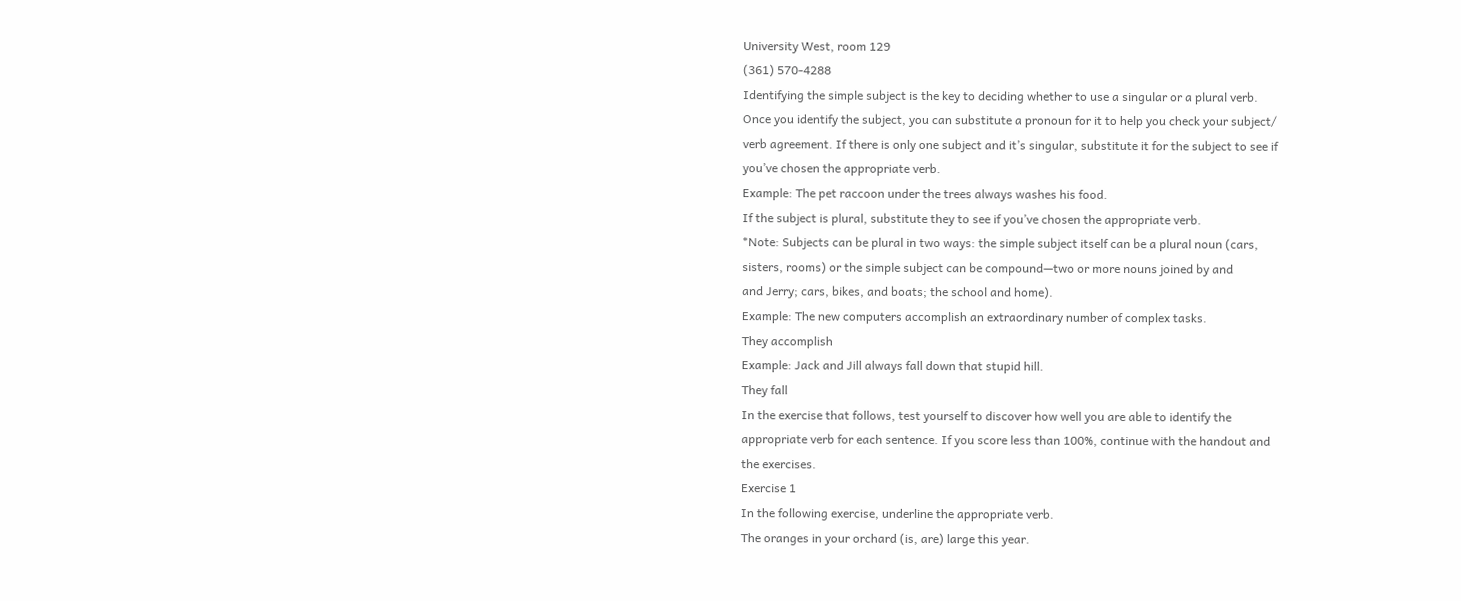University West, room 129
(361) 570-4288
Identifying the simple subject is the key to deciding whether to use a singular or a plural verb.
Once you identify the subject, you can substitute a pronoun for it to help you check your subject/
verb agreement. If there is only one subject and it’s singular, substitute it for the subject to see if
you’ve chosen the appropriate verb.
Example: The pet raccoon under the trees always washes his food.
If the subject is plural, substitute they to see if you’ve chosen the appropriate verb.
*Note: Subjects can be plural in two ways: the simple subject itself can be a plural noun (cars,
sisters, rooms) or the simple subject can be compound—two or more nouns joined by and
and Jerry; cars, bikes, and boats; the school and home).
Example: The new computers accomplish an extraordinary number of complex tasks.
They accomplish
Example: Jack and Jill always fall down that stupid hill.
They fall
In the exercise that follows, test yourself to discover how well you are able to identify the
appropriate verb for each sentence. If you score less than 100%, continue with the handout and
the exercises.
Exercise 1
In the following exercise, underline the appropriate verb.
The oranges in your orchard (is, are) large this year.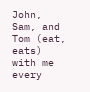John, Sam, and Tom (eat, eats) with me every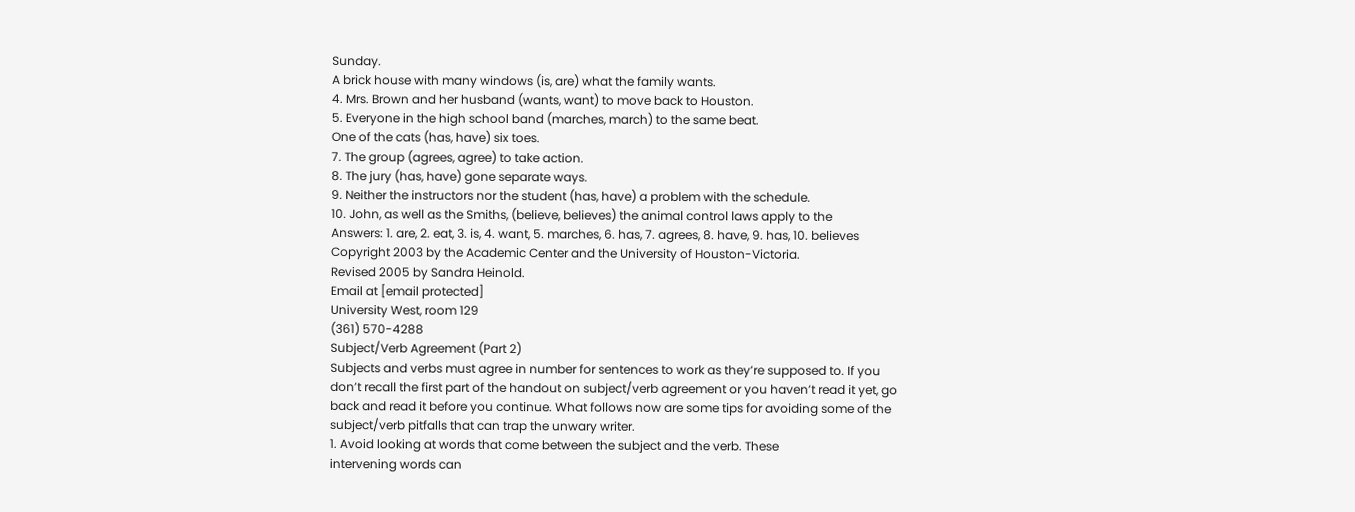Sunday.
A brick house with many windows (is, are) what the family wants.
4. Mrs. Brown and her husband (wants, want) to move back to Houston.
5. Everyone in the high school band (marches, march) to the same beat.
One of the cats (has, have) six toes.
7. The group (agrees, agree) to take action.
8. The jury (has, have) gone separate ways.
9. Neither the instructors nor the student (has, have) a problem with the schedule.
10. John, as well as the Smiths, (believe, believes) the animal control laws apply to the
Answers: 1. are, 2. eat, 3. is, 4. want, 5. marches, 6. has, 7. agrees, 8. have, 9. has, 10. believes
Copyright 2003 by the Academic Center and the University of Houston-Victoria.
Revised 2005 by Sandra Heinold.
Email at [email protected]
University West, room 129
(361) 570-4288
Subject/Verb Agreement (Part 2)
Subjects and verbs must agree in number for sentences to work as they’re supposed to. If you
don’t recall the first part of the handout on subject/verb agreement or you haven’t read it yet, go
back and read it before you continue. What follows now are some tips for avoiding some of the
subject/verb pitfalls that can trap the unwary writer.
1. Avoid looking at words that come between the subject and the verb. These
intervening words can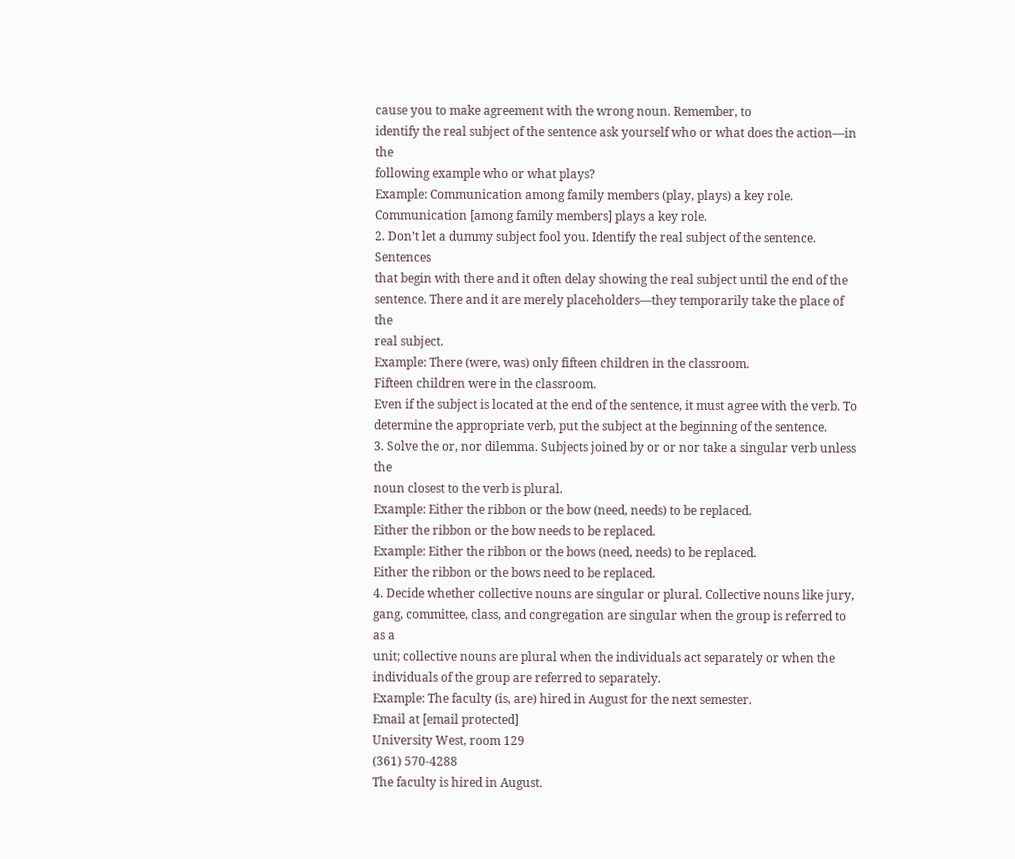cause you to make agreement with the wrong noun. Remember, to
identify the real subject of the sentence ask yourself who or what does the action—in the
following example who or what plays?
Example: Communication among family members (play, plays) a key role.
Communication [among family members] plays a key role.
2. Don’t let a dummy subject fool you. Identify the real subject of the sentence. Sentences
that begin with there and it often delay showing the real subject until the end of the
sentence. There and it are merely placeholders—they temporarily take the place of the
real subject.
Example: There (were, was) only fifteen children in the classroom.
Fifteen children were in the classroom.
Even if the subject is located at the end of the sentence, it must agree with the verb. To
determine the appropriate verb, put the subject at the beginning of the sentence.
3. Solve the or, nor dilemma. Subjects joined by or or nor take a singular verb unless the
noun closest to the verb is plural.
Example: Either the ribbon or the bow (need, needs) to be replaced.
Either the ribbon or the bow needs to be replaced.
Example: Either the ribbon or the bows (need, needs) to be replaced.
Either the ribbon or the bows need to be replaced.
4. Decide whether collective nouns are singular or plural. Collective nouns like jury,
gang, committee, class, and congregation are singular when the group is referred to as a
unit; collective nouns are plural when the individuals act separately or when the
individuals of the group are referred to separately.
Example: The faculty (is, are) hired in August for the next semester.
Email at [email protected]
University West, room 129
(361) 570-4288
The faculty is hired in August.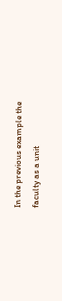In the previous example the faculty as a unit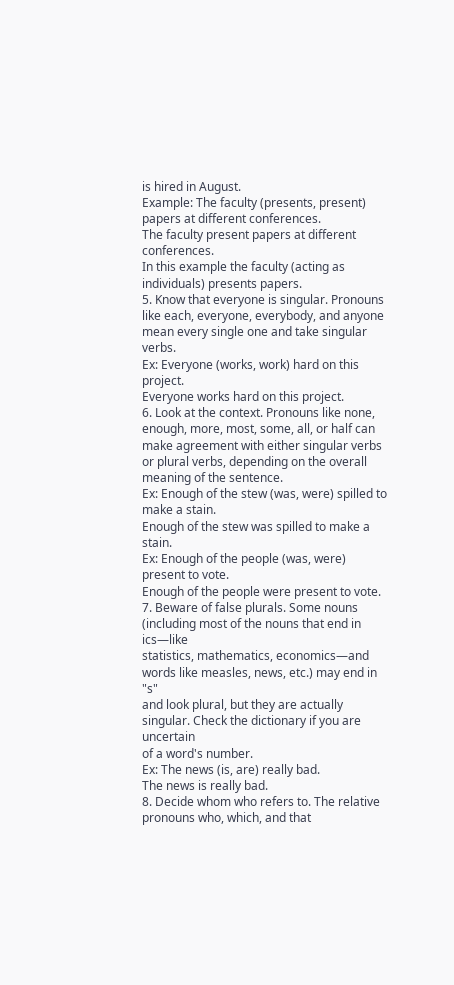is hired in August.
Example: The faculty (presents, present) papers at different conferences.
The faculty present papers at different conferences.
In this example the faculty (acting as individuals) presents papers.
5. Know that everyone is singular. Pronouns like each, everyone, everybody, and anyone
mean every single one and take singular verbs.
Ex: Everyone (works, work) hard on this project.
Everyone works hard on this project.
6. Look at the context. Pronouns like none, enough, more, most, some, all, or half can
make agreement with either singular verbs or plural verbs, depending on the overall
meaning of the sentence.
Ex: Enough of the stew (was, were) spilled to make a stain.
Enough of the stew was spilled to make a stain.
Ex: Enough of the people (was, were) present to vote.
Enough of the people were present to vote.
7. Beware of false plurals. Some nouns (including most of the nouns that end in ics—like
statistics, mathematics, economics—and words like measles, news, etc.) may end in "s"
and look plural, but they are actually singular. Check the dictionary if you are uncertain
of a word's number.
Ex: The news (is, are) really bad.
The news is really bad.
8. Decide whom who refers to. The relative pronouns who, which, and that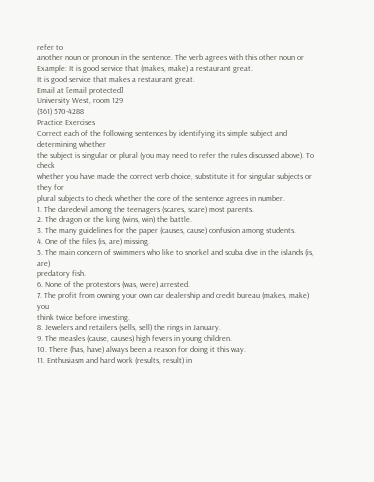refer to
another noun or pronoun in the sentence. The verb agrees with this other noun or
Example: It is good service that (makes, make) a restaurant great.
It is good service that makes a restaurant great.
Email at [email protected]
University West, room 129
(361) 570-4288
Practice Exercises
Correct each of the following sentences by identifying its simple subject and determining whether
the subject is singular or plural (you may need to refer the rules discussed above). To check
whether you have made the correct verb choice, substitute it for singular subjects or they for
plural subjects to check whether the core of the sentence agrees in number.
1. The daredevil among the teenagers (scares, scare) most parents.
2. The dragon or the king (wins, win) the battle.
3. The many guidelines for the paper (causes, cause) confusion among students.
4. One of the files (is, are) missing.
5. The main concern of swimmers who like to snorkel and scuba dive in the islands (is, are)
predatory fish.
6. None of the protestors (was, were) arrested.
7. The profit from owning your own car dealership and credit bureau (makes, make) you
think twice before investing.
8. Jewelers and retailers (sells, sell) the rings in January.
9. The measles (cause, causes) high fevers in young children.
10. There (has, have) always been a reason for doing it this way.
11. Enthusiasm and hard work (results, result) in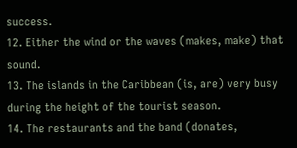success.
12. Either the wind or the waves (makes, make) that sound.
13. The islands in the Caribbean (is, are) very busy during the height of the tourist season.
14. The restaurants and the band (donates,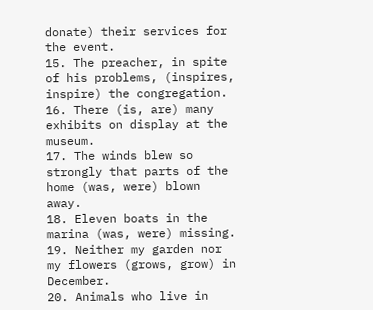donate) their services for the event.
15. The preacher, in spite of his problems, (inspires, inspire) the congregation.
16. There (is, are) many exhibits on display at the museum.
17. The winds blew so strongly that parts of the home (was, were) blown away.
18. Eleven boats in the marina (was, were) missing.
19. Neither my garden nor my flowers (grows, grow) in December.
20. Animals who live in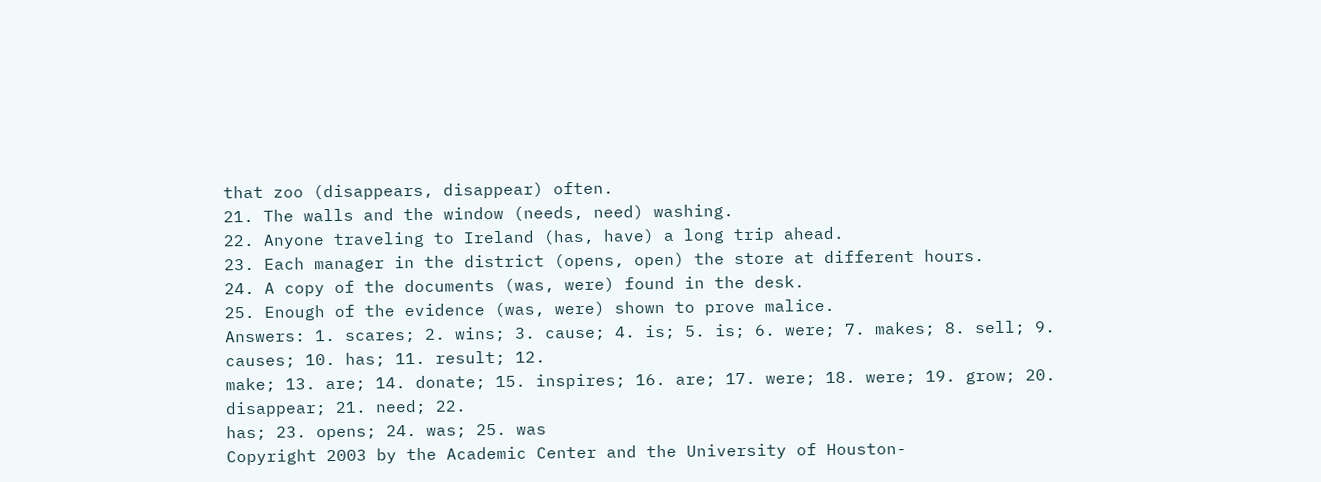that zoo (disappears, disappear) often.
21. The walls and the window (needs, need) washing.
22. Anyone traveling to Ireland (has, have) a long trip ahead.
23. Each manager in the district (opens, open) the store at different hours.
24. A copy of the documents (was, were) found in the desk.
25. Enough of the evidence (was, were) shown to prove malice.
Answers: 1. scares; 2. wins; 3. cause; 4. is; 5. is; 6. were; 7. makes; 8. sell; 9. causes; 10. has; 11. result; 12.
make; 13. are; 14. donate; 15. inspires; 16. are; 17. were; 18. were; 19. grow; 20. disappear; 21. need; 22.
has; 23. opens; 24. was; 25. was
Copyright 2003 by the Academic Center and the University of Houston-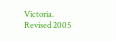Victoria.
Revised 2005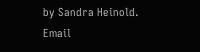by Sandra Heinold.
Email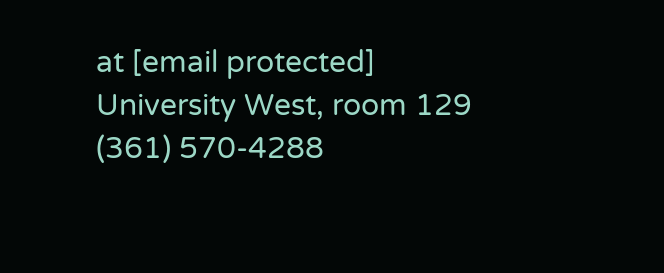at [email protected]
University West, room 129
(361) 570-4288